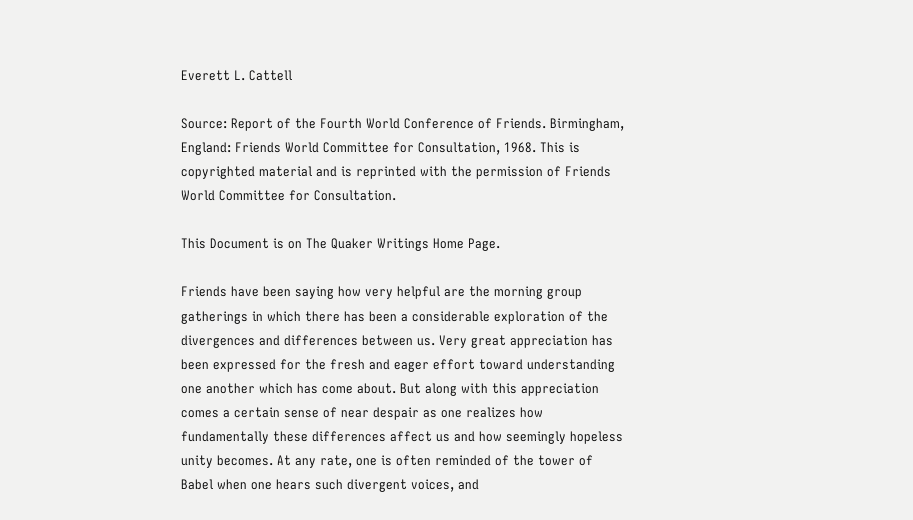Everett L. Cattell

Source: Report of the Fourth World Conference of Friends. Birmingham, England: Friends World Committee for Consultation, 1968. This is copyrighted material and is reprinted with the permission of Friends World Committee for Consultation.

This Document is on The Quaker Writings Home Page.

Friends have been saying how very helpful are the morning group gatherings in which there has been a considerable exploration of the divergences and differences between us. Very great appreciation has been expressed for the fresh and eager effort toward understanding one another which has come about. But along with this appreciation comes a certain sense of near despair as one realizes how fundamentally these differences affect us and how seemingly hopeless unity becomes. At any rate, one is often reminded of the tower of Babel when one hears such divergent voices, and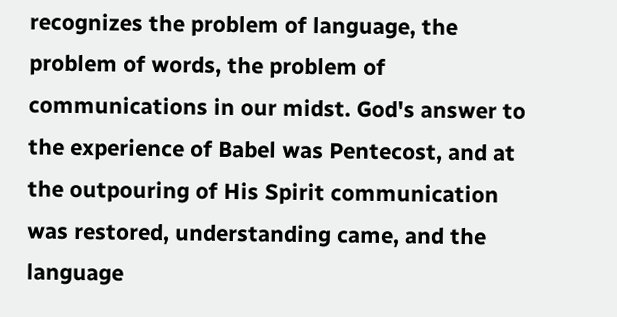recognizes the problem of language, the problem of words, the problem of communications in our midst. God's answer to the experience of Babel was Pentecost, and at the outpouring of His Spirit communication was restored, understanding came, and the language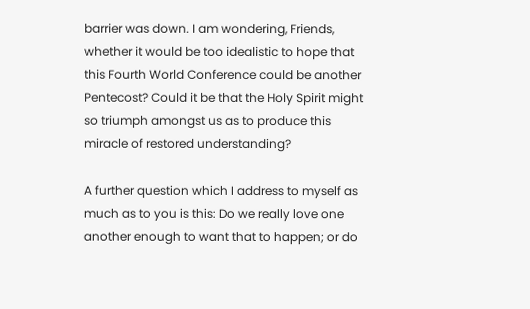barrier was down. I am wondering, Friends, whether it would be too idealistic to hope that this Fourth World Conference could be another Pentecost? Could it be that the Holy Spirit might so triumph amongst us as to produce this miracle of restored understanding?

A further question which I address to myself as much as to you is this: Do we really love one another enough to want that to happen; or do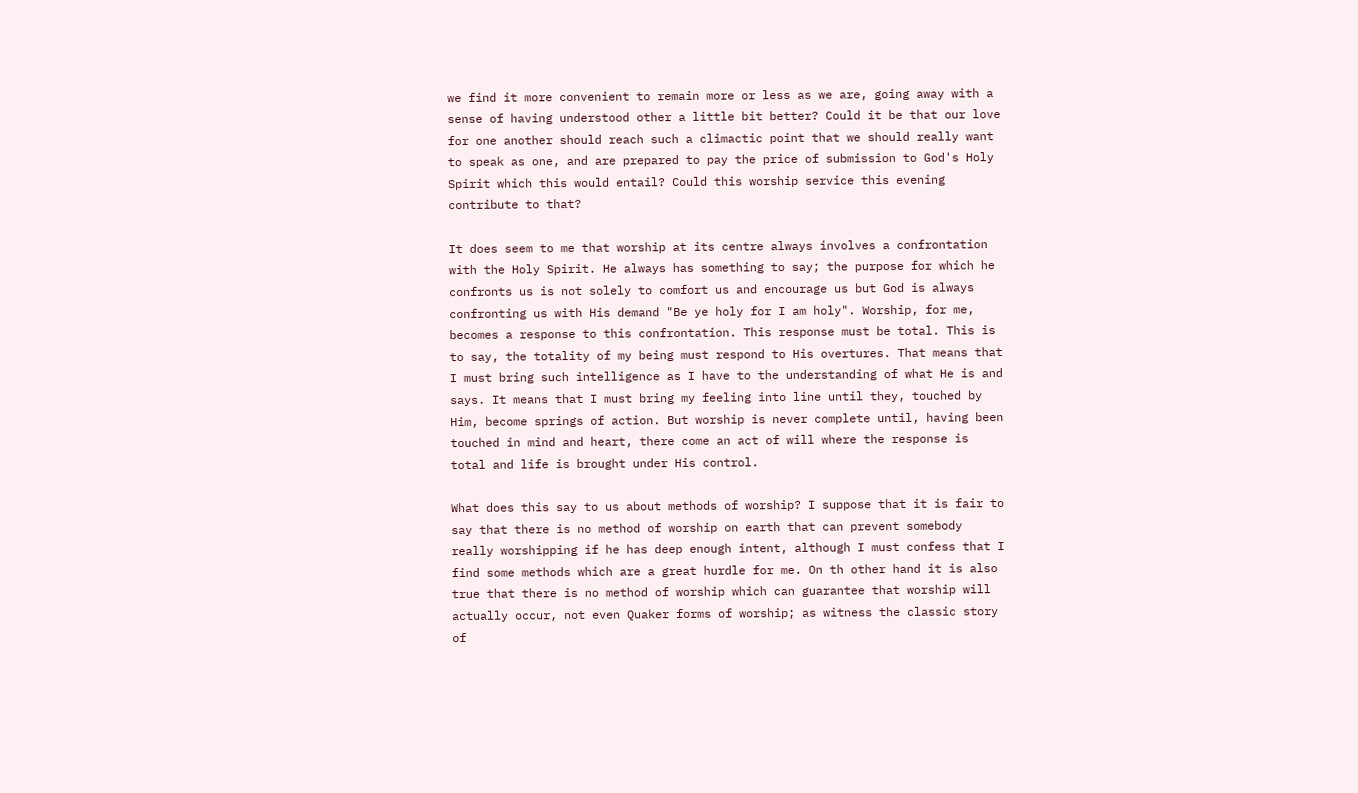we find it more convenient to remain more or less as we are, going away with a sense of having understood other a little bit better? Could it be that our love for one another should reach such a climactic point that we should really want to speak as one, and are prepared to pay the price of submission to God's Holy Spirit which this would entail? Could this worship service this evening contribute to that?

It does seem to me that worship at its centre always involves a confrontation with the Holy Spirit. He always has something to say; the purpose for which he confronts us is not solely to comfort us and encourage us but God is always confronting us with His demand "Be ye holy for I am holy". Worship, for me, becomes a response to this confrontation. This response must be total. This is to say, the totality of my being must respond to His overtures. That means that I must bring such intelligence as I have to the understanding of what He is and says. It means that I must bring my feeling into line until they, touched by Him, become springs of action. But worship is never complete until, having been touched in mind and heart, there come an act of will where the response is total and life is brought under His control.

What does this say to us about methods of worship? I suppose that it is fair to say that there is no method of worship on earth that can prevent somebody really worshipping if he has deep enough intent, although I must confess that I find some methods which are a great hurdle for me. On th other hand it is also true that there is no method of worship which can guarantee that worship will actually occur, not even Quaker forms of worship; as witness the classic story of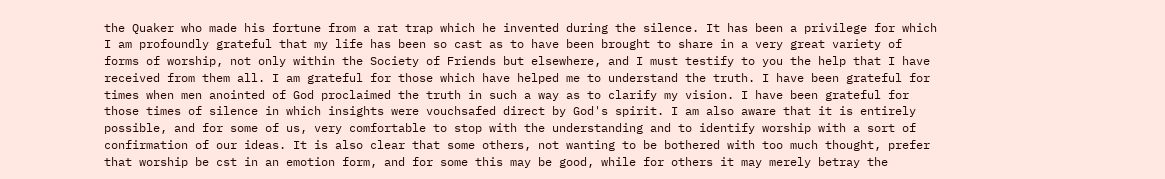the Quaker who made his fortune from a rat trap which he invented during the silence. It has been a privilege for which I am profoundly grateful that my life has been so cast as to have been brought to share in a very great variety of forms of worship, not only within the Society of Friends but elsewhere, and I must testify to you the help that I have received from them all. I am grateful for those which have helped me to understand the truth. I have been grateful for times when men anointed of God proclaimed the truth in such a way as to clarify my vision. I have been grateful for those times of silence in which insights were vouchsafed direct by God's spirit. I am also aware that it is entirely possible, and for some of us, very comfortable to stop with the understanding and to identify worship with a sort of confirmation of our ideas. It is also clear that some others, not wanting to be bothered with too much thought, prefer that worship be cst in an emotion form, and for some this may be good, while for others it may merely betray the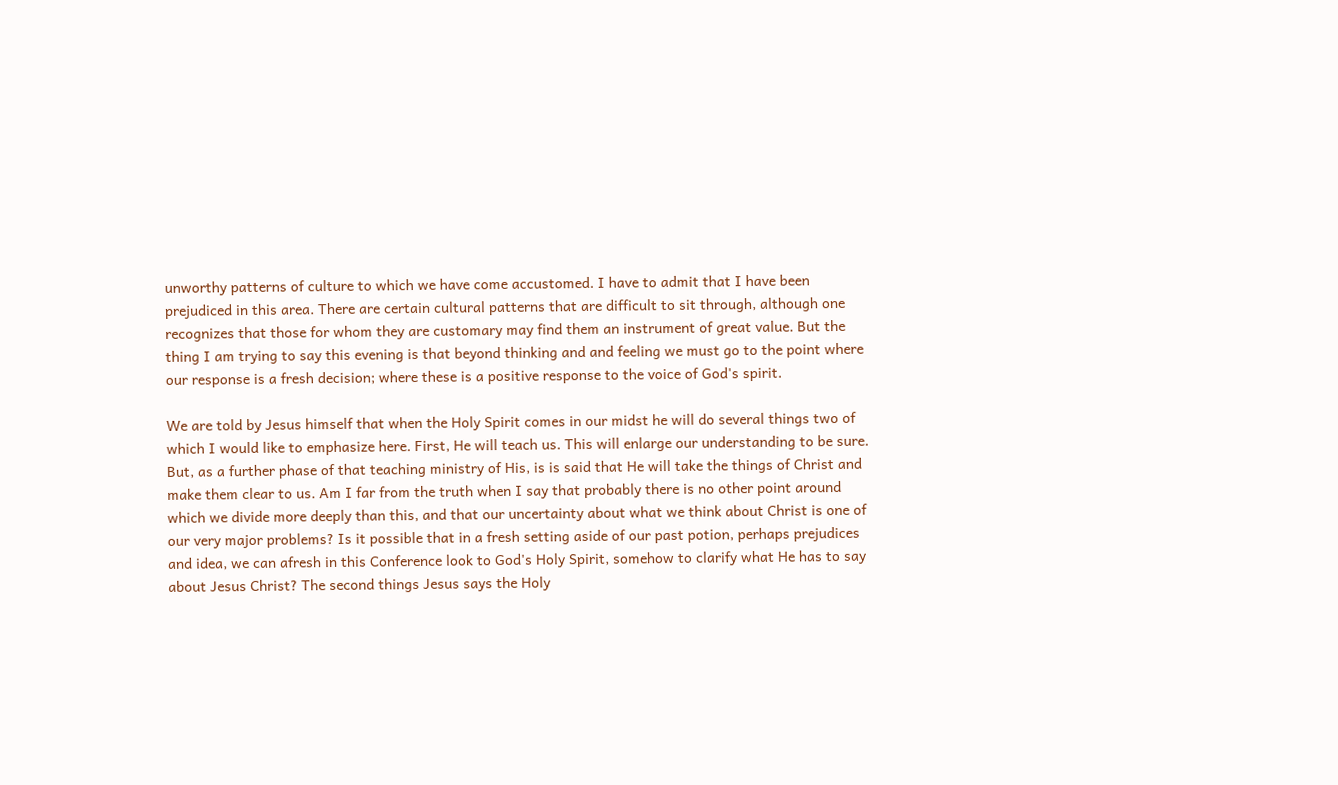unworthy patterns of culture to which we have come accustomed. I have to admit that I have been prejudiced in this area. There are certain cultural patterns that are difficult to sit through, although one recognizes that those for whom they are customary may find them an instrument of great value. But the thing I am trying to say this evening is that beyond thinking and and feeling we must go to the point where our response is a fresh decision; where these is a positive response to the voice of God's spirit.

We are told by Jesus himself that when the Holy Spirit comes in our midst he will do several things two of which I would like to emphasize here. First, He will teach us. This will enlarge our understanding to be sure. But, as a further phase of that teaching ministry of His, is is said that He will take the things of Christ and make them clear to us. Am I far from the truth when I say that probably there is no other point around which we divide more deeply than this, and that our uncertainty about what we think about Christ is one of our very major problems? Is it possible that in a fresh setting aside of our past potion, perhaps prejudices and idea, we can afresh in this Conference look to God's Holy Spirit, somehow to clarify what He has to say about Jesus Christ? The second things Jesus says the Holy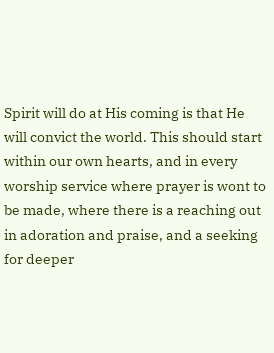Spirit will do at His coming is that He will convict the world. This should start within our own hearts, and in every worship service where prayer is wont to be made, where there is a reaching out in adoration and praise, and a seeking for deeper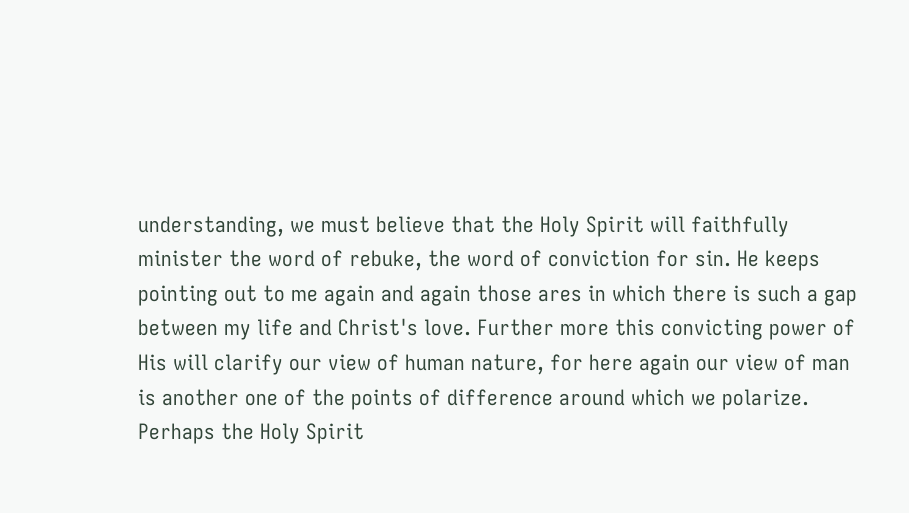understanding, we must believe that the Holy Spirit will faithfully minister the word of rebuke, the word of conviction for sin. He keeps pointing out to me again and again those ares in which there is such a gap between my life and Christ's love. Further more this convicting power of His will clarify our view of human nature, for here again our view of man is another one of the points of difference around which we polarize. Perhaps the Holy Spirit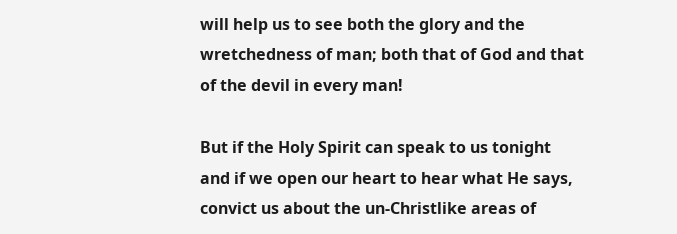will help us to see both the glory and the wretchedness of man; both that of God and that of the devil in every man!

But if the Holy Spirit can speak to us tonight and if we open our heart to hear what He says, convict us about the un-Christlike areas of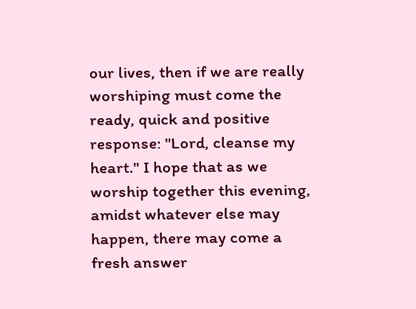our lives, then if we are really worshiping must come the ready, quick and positive response: "Lord, cleanse my heart." I hope that as we worship together this evening, amidst whatever else may happen, there may come a fresh answer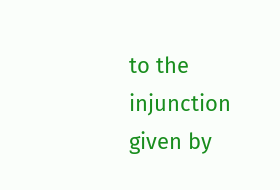to the injunction given by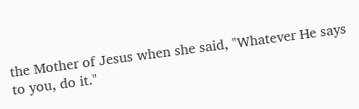the Mother of Jesus when she said, "Whatever He says to you, do it."